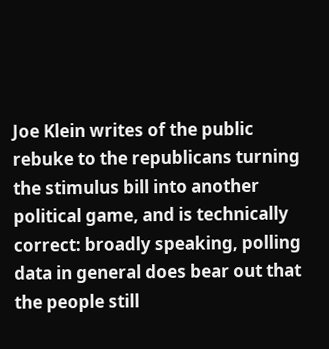Joe Klein writes of the public rebuke to the republicans turning the stimulus bill into another political game, and is technically correct: broadly speaking, polling data in general does bear out that the people still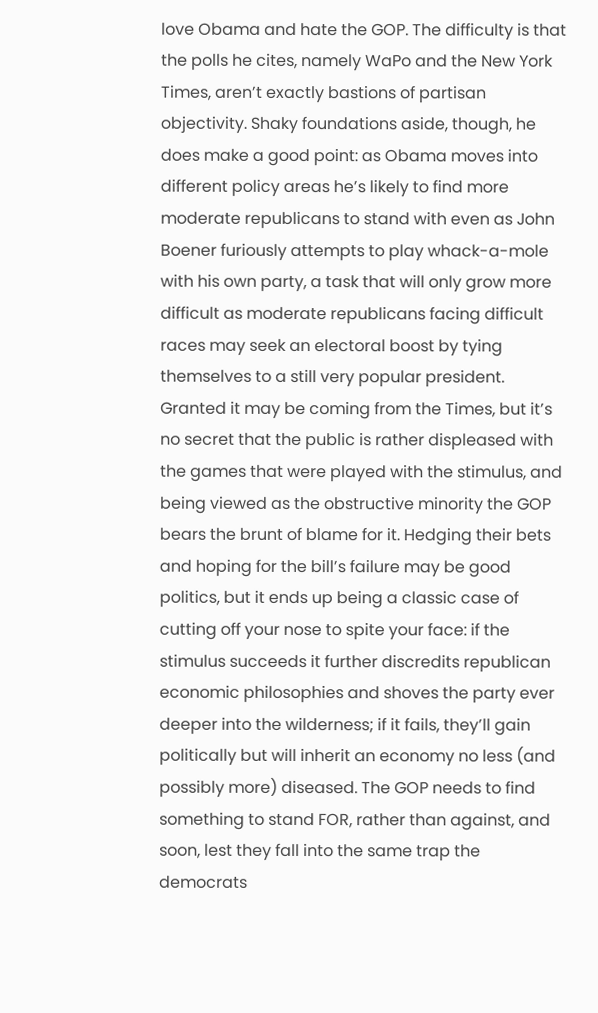love Obama and hate the GOP. The difficulty is that the polls he cites, namely WaPo and the New York Times, aren’t exactly bastions of partisan objectivity. Shaky foundations aside, though, he does make a good point: as Obama moves into different policy areas he’s likely to find more moderate republicans to stand with even as John Boener furiously attempts to play whack-a-mole with his own party, a task that will only grow more difficult as moderate republicans facing difficult races may seek an electoral boost by tying themselves to a still very popular president. Granted it may be coming from the Times, but it’s no secret that the public is rather displeased with the games that were played with the stimulus, and being viewed as the obstructive minority the GOP bears the brunt of blame for it. Hedging their bets and hoping for the bill’s failure may be good politics, but it ends up being a classic case of cutting off your nose to spite your face: if the stimulus succeeds it further discredits republican economic philosophies and shoves the party ever deeper into the wilderness; if it fails, they’ll gain politically but will inherit an economy no less (and possibly more) diseased. The GOP needs to find something to stand FOR, rather than against, and soon, lest they fall into the same trap the democrats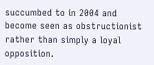succumbed to in 2004 and become seen as obstructionist rather than simply a loyal opposition.